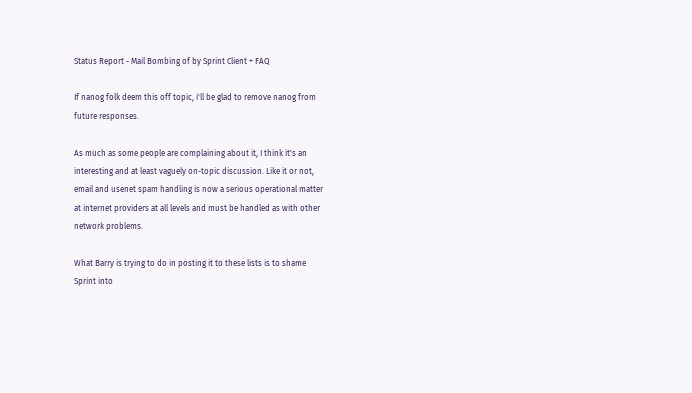Status Report - Mail Bombing of by Sprint Client + FAQ

If nanog folk deem this off topic, i'll be glad to remove nanog from
future responses.

As much as some people are complaining about it, I think it's an
interesting and at least vaguely on-topic discussion. Like it or not,
email and usenet spam handling is now a serious operational matter
at internet providers at all levels and must be handled as with other
network problems.

What Barry is trying to do in posting it to these lists is to shame
Sprint into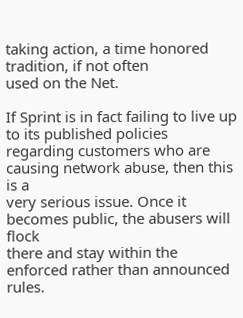taking action, a time honored tradition, if not often
used on the Net.

If Sprint is in fact failing to live up to its published policies
regarding customers who are causing network abuse, then this is a
very serious issue. Once it becomes public, the abusers will flock
there and stay within the enforced rather than announced rules.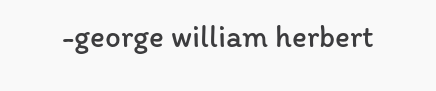-george william herbert